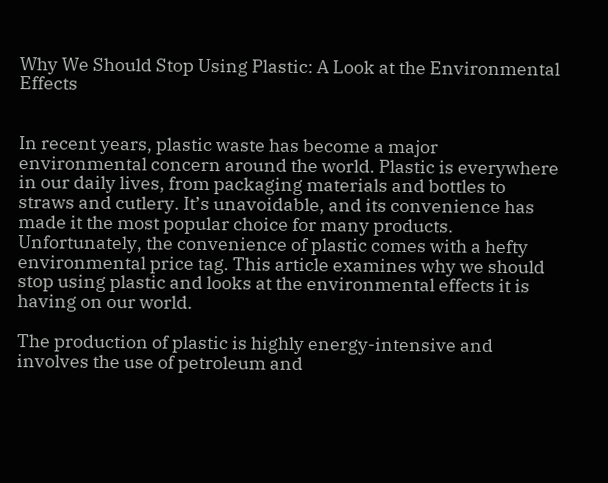Why We Should Stop Using Plastic: A Look at the Environmental Effects


In recent years, plastic waste has become a major environmental concern around the world. Plastic is everywhere in our daily lives, from packaging materials and bottles to straws and cutlery. It’s unavoidable, and its convenience has made it the most popular choice for many products. Unfortunately, the convenience of plastic comes with a hefty environmental price tag. This article examines why we should stop using plastic and looks at the environmental effects it is having on our world.

The production of plastic is highly energy-intensive and involves the use of petroleum and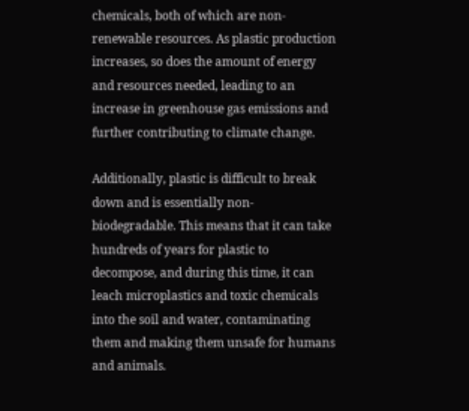chemicals, both of which are non-renewable resources. As plastic production increases, so does the amount of energy and resources needed, leading to an increase in greenhouse gas emissions and further contributing to climate change.

Additionally, plastic is difficult to break down and is essentially non-biodegradable. This means that it can take hundreds of years for plastic to decompose, and during this time, it can leach microplastics and toxic chemicals into the soil and water, contaminating them and making them unsafe for humans and animals.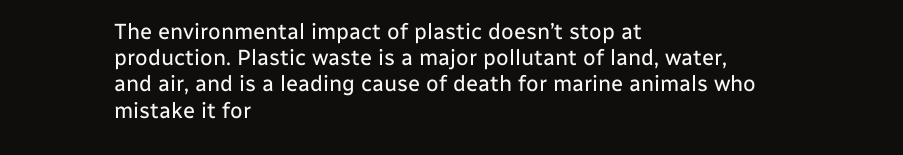The environmental impact of plastic doesn’t stop at production. Plastic waste is a major pollutant of land, water, and air, and is a leading cause of death for marine animals who mistake it for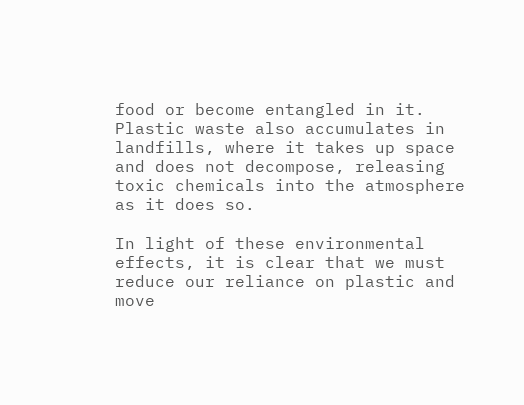food or become entangled in it. Plastic waste also accumulates in landfills, where it takes up space and does not decompose, releasing toxic chemicals into the atmosphere as it does so.

In light of these environmental effects, it is clear that we must reduce our reliance on plastic and move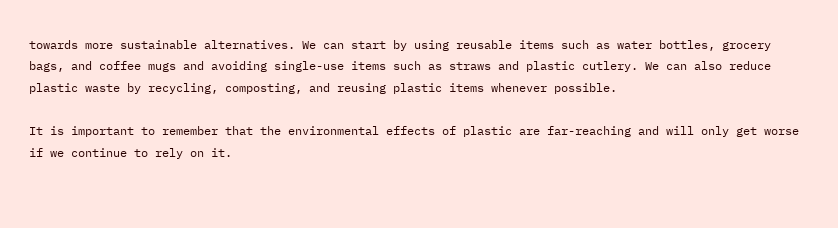towards more sustainable alternatives. We can start by using reusable items such as water bottles, grocery bags, and coffee mugs and avoiding single-use items such as straws and plastic cutlery. We can also reduce plastic waste by recycling, composting, and reusing plastic items whenever possible.

It is important to remember that the environmental effects of plastic are far-reaching and will only get worse if we continue to rely on it.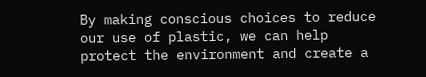By making conscious choices to reduce our use of plastic, we can help protect the environment and create a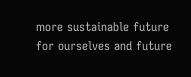more sustainable future for ourselves and future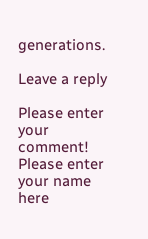generations.

Leave a reply

Please enter your comment!
Please enter your name here